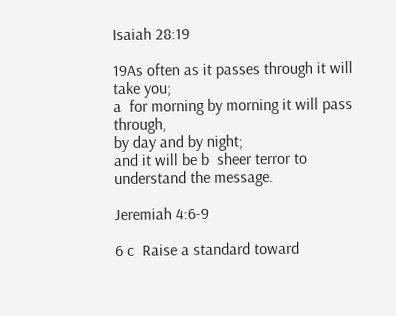Isaiah 28:19

19As often as it passes through it will take you;
a  for morning by morning it will pass through,
by day and by night;
and it will be b  sheer terror to understand the message.

Jeremiah 4:6-9

6 c  Raise a standard toward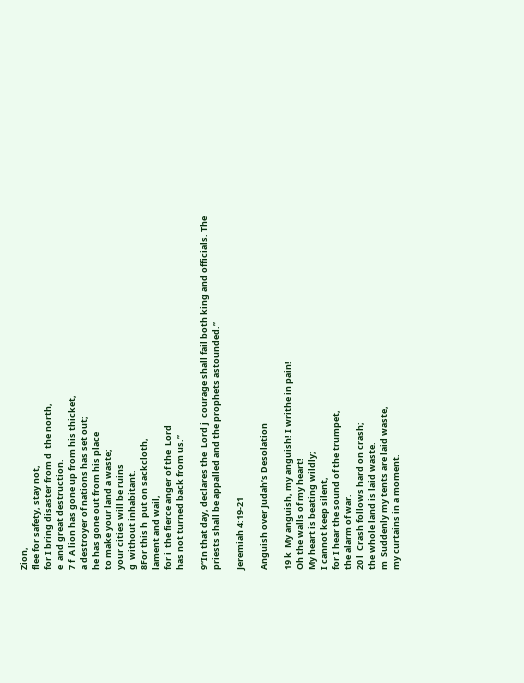Zion,
flee for safety, stay not,
for I bring disaster from d  the north,
e  and great destruction.
7 f  A lion has gone up from his thicket,
a destroyer of nations has set out;
he has gone out from his place
to make your land a waste;
your cities will be ruins
g  without inhabitant.
8For this h  put on sackcloth,
lament and wail,
for i  the fierce anger of the  Lord
has not turned back from us.”

9“In that day, declares the  Lord j  courage shall fail both king and officials. The priests shall be appalled and the prophets astounded.”

Jeremiah 4:19-21

Anguish over Judah’s Desolation

19 k  My anguish, my anguish! I writhe in pain!
Oh the walls of my heart!
My heart is beating wildly;
I cannot keep silent,
for I hear the sound of the trumpet,
the alarm of war.
20 l  Crash follows hard on crash;
the whole land is laid waste.
m  Suddenly my tents are laid waste,
my curtains in a moment.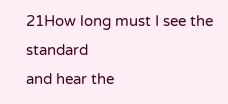21How long must I see the standard
and hear the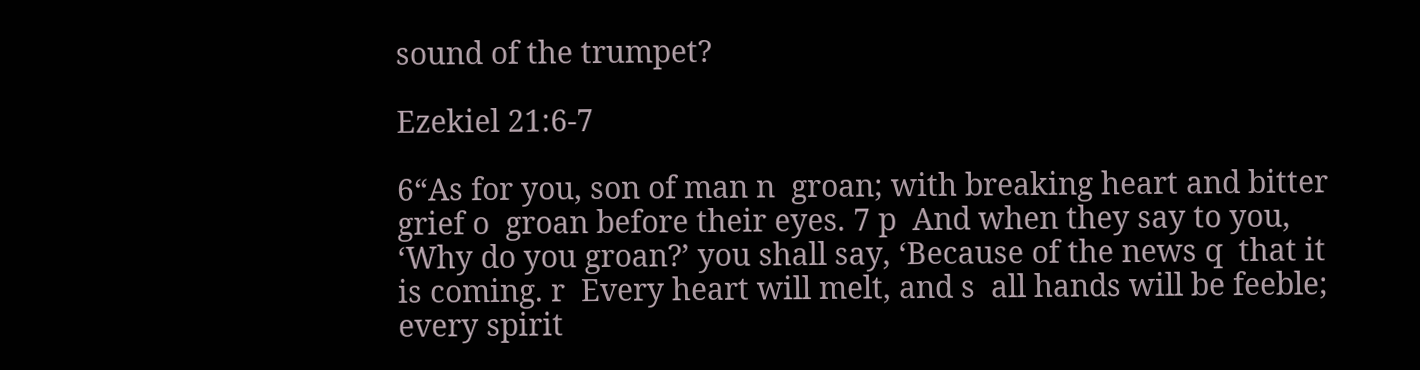sound of the trumpet?

Ezekiel 21:6-7

6“As for you, son of man n  groan; with breaking heart and bitter grief o  groan before their eyes. 7 p  And when they say to you, ‘Why do you groan?’ you shall say, ‘Because of the news q  that it is coming. r  Every heart will melt, and s  all hands will be feeble; every spirit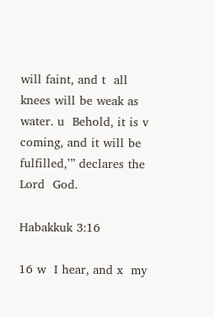will faint, and t  all knees will be weak as water. u  Behold, it is v  coming, and it will be fulfilled,’” declares the Lord  God.

Habakkuk 3:16

16 w  I hear, and x  my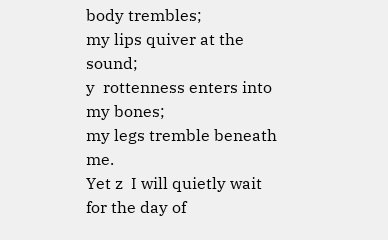body trembles;
my lips quiver at the sound;
y  rottenness enters into my bones;
my legs tremble beneath me.
Yet z  I will quietly wait for the day of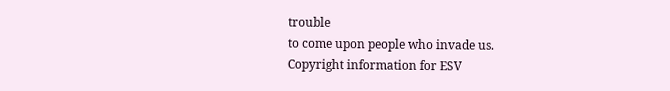trouble
to come upon people who invade us.
Copyright information for ESV